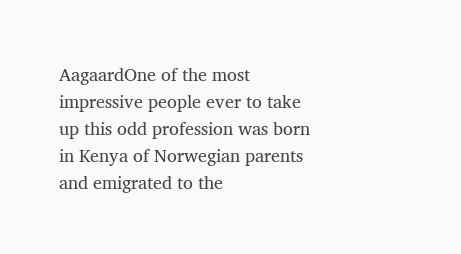AagaardOne of the most impressive people ever to take up this odd profession was born in Kenya of Norwegian parents and emigrated to the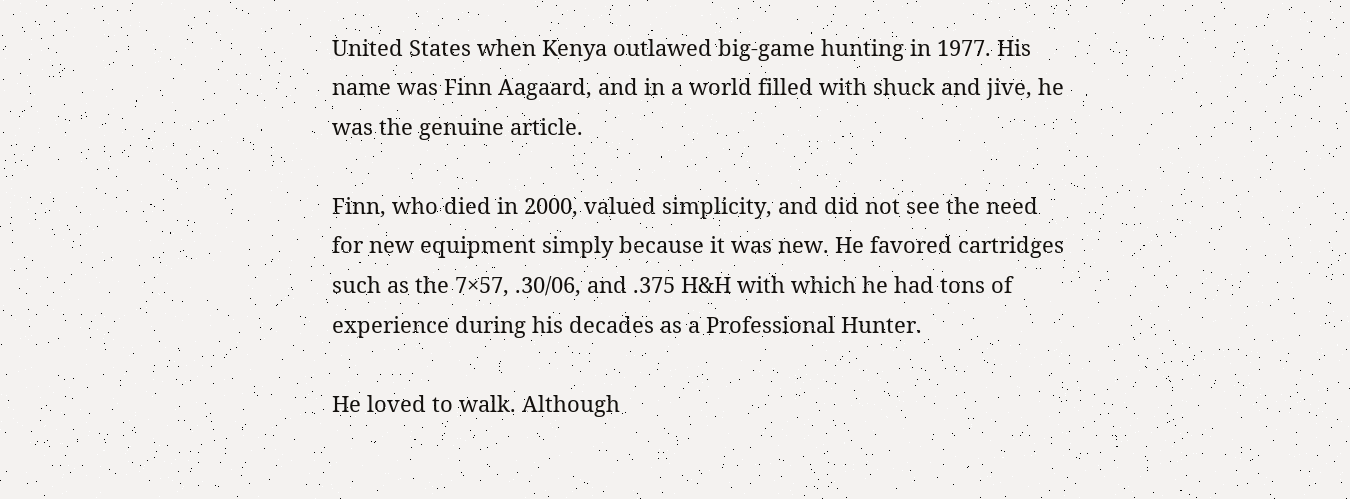United States when Kenya outlawed big-game hunting in 1977. His name was Finn Aagaard, and in a world filled with shuck and jive, he was the genuine article.

Finn, who died in 2000, valued simplicity, and did not see the need for new equipment simply because it was new. He favored cartridges such as the 7×57, .30/06, and .375 H&H with which he had tons of experience during his decades as a Professional Hunter.

He loved to walk. Although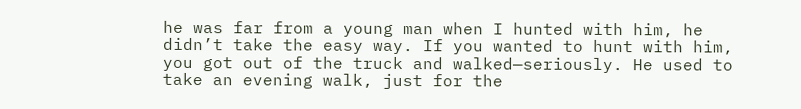he was far from a young man when I hunted with him, he didn’t take the easy way. If you wanted to hunt with him, you got out of the truck and walked—seriously. He used to take an evening walk, just for the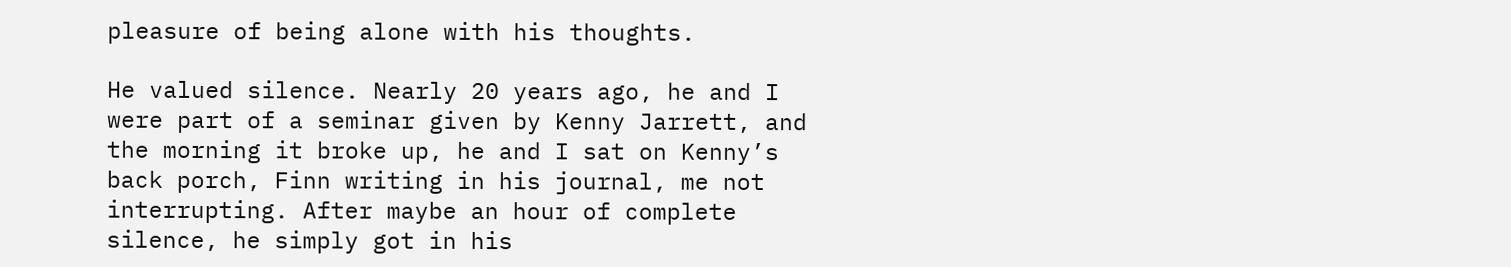pleasure of being alone with his thoughts.

He valued silence. Nearly 20 years ago, he and I were part of a seminar given by Kenny Jarrett, and the morning it broke up, he and I sat on Kenny’s back porch, Finn writing in his journal, me not interrupting. After maybe an hour of complete silence, he simply got in his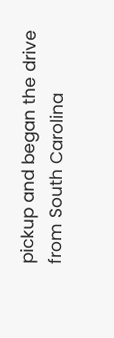pickup and began the drive from South Carolina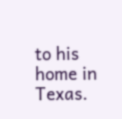to his home in Texas.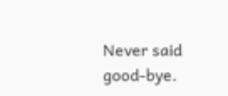Never said good-bye.